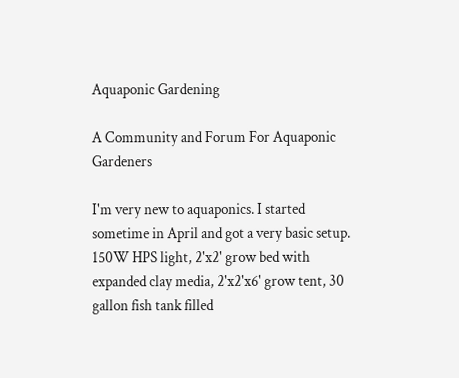Aquaponic Gardening

A Community and Forum For Aquaponic Gardeners

I'm very new to aquaponics. I started sometime in April and got a very basic setup. 150W HPS light, 2'x2' grow bed with expanded clay media, 2'x2'x6' grow tent, 30 gallon fish tank filled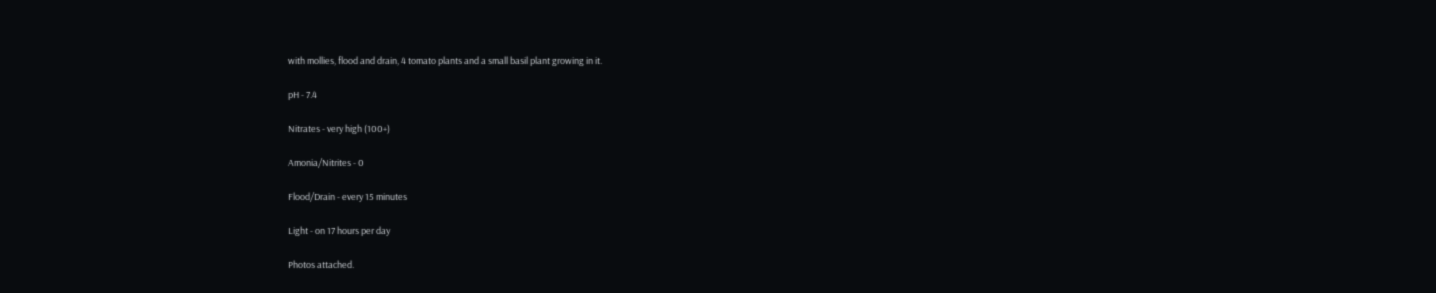with mollies, flood and drain, 4 tomato plants and a small basil plant growing in it.

pH - 7.4

Nitrates - very high (100+)

Amonia/Nitrites - 0

Flood/Drain - every 15 minutes

Light - on 17 hours per day

Photos attached.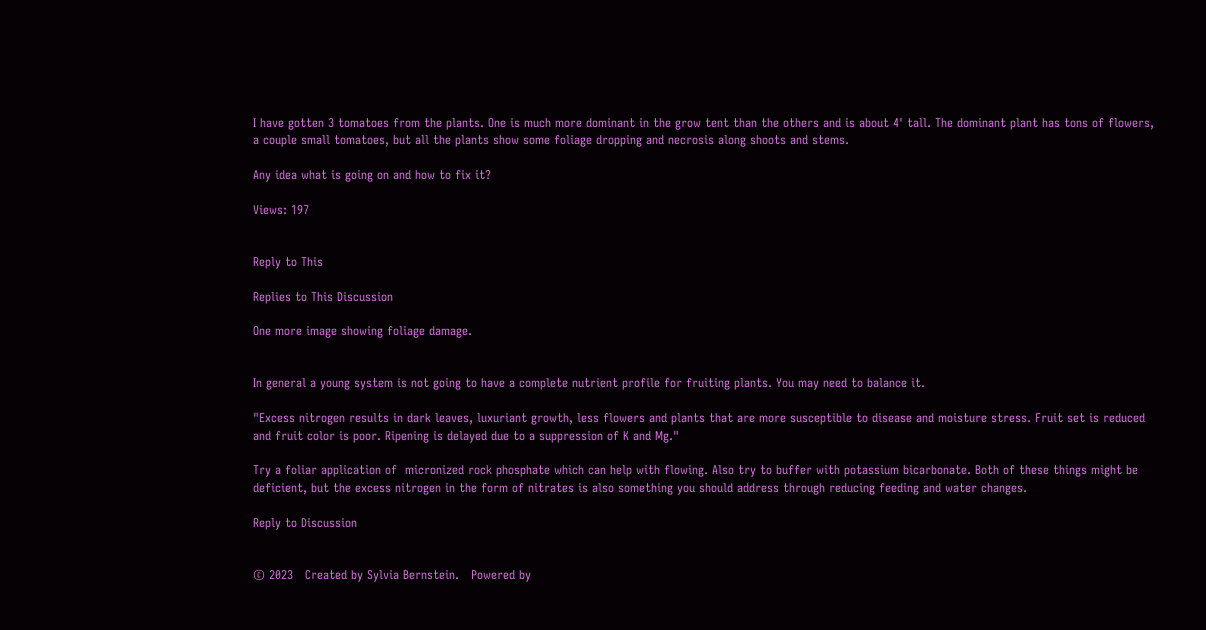I have gotten 3 tomatoes from the plants. One is much more dominant in the grow tent than the others and is about 4' tall. The dominant plant has tons of flowers, a couple small tomatoes, but all the plants show some foliage dropping and necrosis along shoots and stems.

Any idea what is going on and how to fix it?

Views: 197


Reply to This

Replies to This Discussion

One more image showing foliage damage.


In general a young system is not going to have a complete nutrient profile for fruiting plants. You may need to balance it.

"Excess nitrogen results in dark leaves, luxuriant growth, less flowers and plants that are more susceptible to disease and moisture stress. Fruit set is reduced and fruit color is poor. Ripening is delayed due to a suppression of K and Mg."

Try a foliar application of  micronized rock phosphate which can help with flowing. Also try to buffer with potassium bicarbonate. Both of these things might be deficient, but the excess nitrogen in the form of nitrates is also something you should address through reducing feeding and water changes.

Reply to Discussion


© 2023   Created by Sylvia Bernstein.   Powered by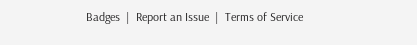Badges  |  Report an Issue  |  Terms of Service